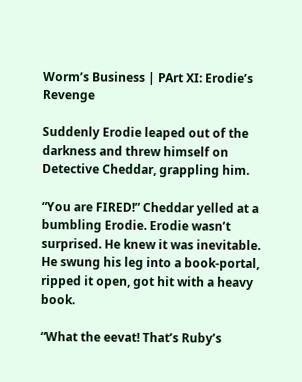Worm’s Business | PArt XI: Erodie’s Revenge

Suddenly Erodie leaped out of the darkness and threw himself on Detective Cheddar, grappling him.

“You are FIRED!” Cheddar yelled at a bumbling Erodie. Erodie wasn’t surprised. He knew it was inevitable. He swung his leg into a book-portal, ripped it open, got hit with a heavy book.

“What the eevat! That’s Ruby’s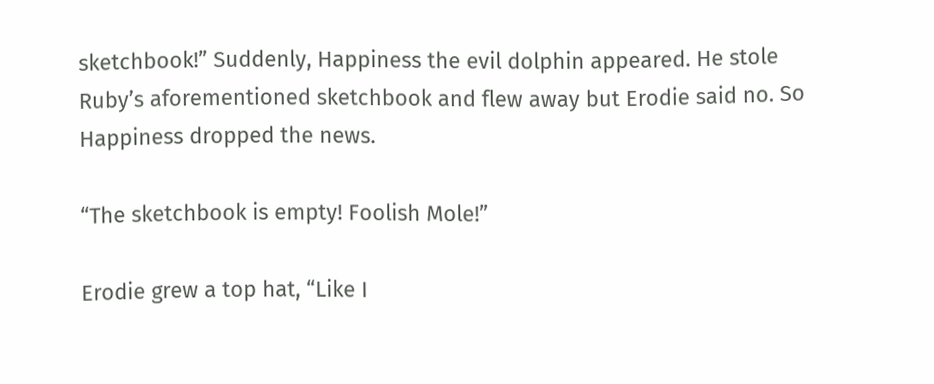sketchbook!” Suddenly, Happiness the evil dolphin appeared. He stole Ruby’s aforementioned sketchbook and flew away but Erodie said no. So Happiness dropped the news.

“The sketchbook is empty! Foolish Mole!”

Erodie grew a top hat, “Like I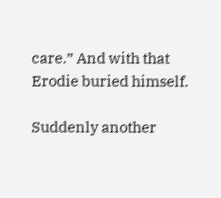care.” And with that Erodie buried himself.

Suddenly another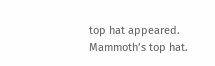top hat appeared. Mammoth’s top hat.